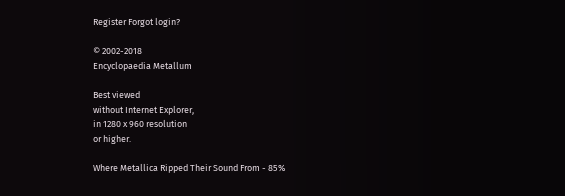Register Forgot login?

© 2002-2018
Encyclopaedia Metallum

Best viewed
without Internet Explorer,
in 1280 x 960 resolution
or higher.

Where Metallica Ripped Their Sound From - 85%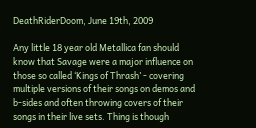DeathRiderDoom, June 19th, 2009

Any little 18 year old Metallica fan should know that Savage were a major influence on those so called ‘Kings of Thrash’ - covering multiple versions of their songs on demos and b-sides and often throwing covers of their songs in their live sets. Thing is though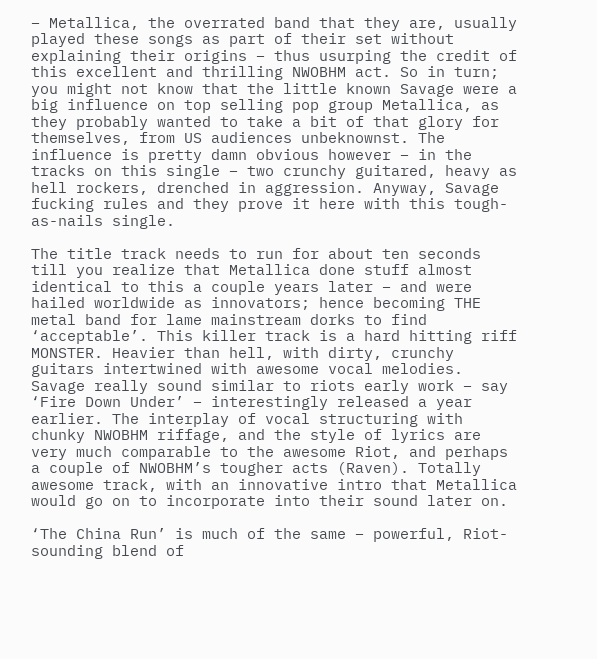– Metallica, the overrated band that they are, usually played these songs as part of their set without explaining their origins – thus usurping the credit of this excellent and thrilling NWOBHM act. So in turn; you might not know that the little known Savage were a big influence on top selling pop group Metallica, as they probably wanted to take a bit of that glory for themselves, from US audiences unbeknownst. The influence is pretty damn obvious however – in the tracks on this single – two crunchy guitared, heavy as hell rockers, drenched in aggression. Anyway, Savage fucking rules and they prove it here with this tough-as-nails single.

The title track needs to run for about ten seconds till you realize that Metallica done stuff almost identical to this a couple years later – and were hailed worldwide as innovators; hence becoming THE metal band for lame mainstream dorks to find ‘acceptable’. This killer track is a hard hitting riff MONSTER. Heavier than hell, with dirty, crunchy guitars intertwined with awesome vocal melodies. Savage really sound similar to riots early work – say ‘Fire Down Under’ – interestingly released a year earlier. The interplay of vocal structuring with chunky NWOBHM riffage, and the style of lyrics are very much comparable to the awesome Riot, and perhaps a couple of NWOBHM’s tougher acts (Raven). Totally awesome track, with an innovative intro that Metallica would go on to incorporate into their sound later on.

‘The China Run’ is much of the same – powerful, Riot-sounding blend of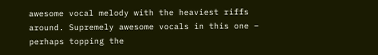awesome vocal melody with the heaviest riffs around. Supremely awesome vocals in this one – perhaps topping the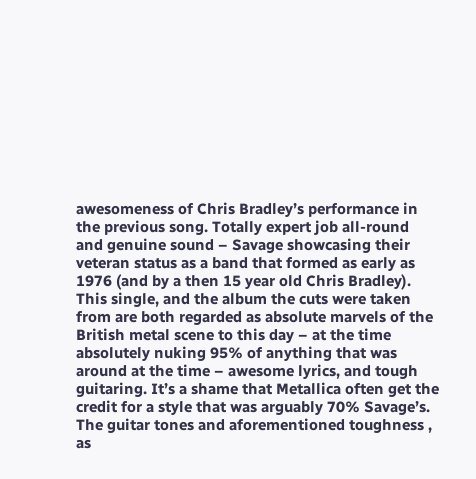awesomeness of Chris Bradley’s performance in the previous song. Totally expert job all-round and genuine sound – Savage showcasing their veteran status as a band that formed as early as 1976 (and by a then 15 year old Chris Bradley). This single, and the album the cuts were taken from are both regarded as absolute marvels of the British metal scene to this day – at the time absolutely nuking 95% of anything that was around at the time – awesome lyrics, and tough guitaring. It’s a shame that Metallica often get the credit for a style that was arguably 70% Savage’s. The guitar tones and aforementioned toughness , as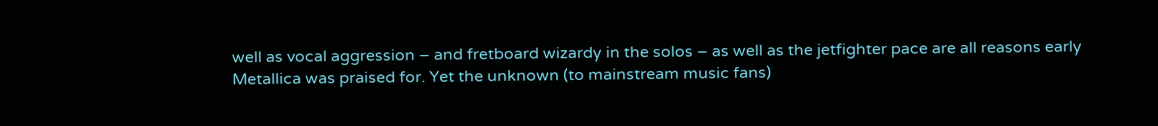well as vocal aggression – and fretboard wizardy in the solos – as well as the jetfighter pace are all reasons early Metallica was praised for. Yet the unknown (to mainstream music fans)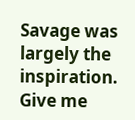Savage was largely the inspiration. Give me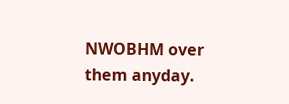NWOBHM over them anyday.